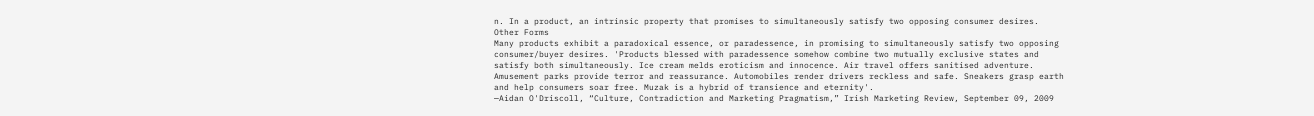n. In a product, an intrinsic property that promises to simultaneously satisfy two opposing consumer desires.
Other Forms
Many products exhibit a paradoxical essence, or paradessence, in promising to simultaneously satisfy two opposing consumer/buyer desires. 'Products blessed with paradessence somehow combine two mutually exclusive states and satisfy both simultaneously. Ice cream melds eroticism and innocence. Air travel offers sanitised adventure. Amusement parks provide terror and reassurance. Automobiles render drivers reckless and safe. Sneakers grasp earth and help consumers soar free. Muzak is a hybrid of transience and eternity'.
—Aidan O'Driscoll, “Culture, Contradiction and Marketing Pragmatism,” Irish Marketing Review, September 09, 2009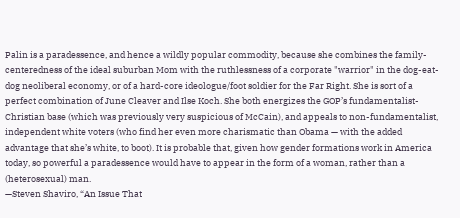Palin is a paradessence, and hence a wildly popular commodity, because she combines the family-centeredness of the ideal suburban Mom with the ruthlessness of a corporate "warrior" in the dog-eat-dog neoliberal economy, or of a hard-core ideologue/foot soldier for the Far Right. She is sort of a perfect combination of June Cleaver and Ilse Koch. She both energizes the GOP’s fundamentalist-Christian base (which was previously very suspicious of McCain), and appeals to non-fundamentalist, independent white voters (who find her even more charismatic than Obama — with the added advantage that she’s white, to boot). It is probable that, given how gender formations work in America today, so powerful a paradessence would have to appear in the form of a woman, rather than a (heterosexual) man.
—Steven Shaviro, “An Issue That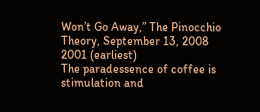Won’t Go Away,” The Pinocchio Theory, September 13, 2008
2001 (earliest)
The paradessence of coffee is stimulation and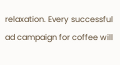relaxation. Every successful ad campaign for coffee will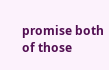promise both of those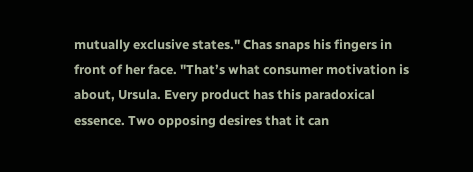mutually exclusive states." Chas snaps his fingers in front of her face. "That’s what consumer motivation is about, Ursula. Every product has this paradoxical essence. Two opposing desires that it can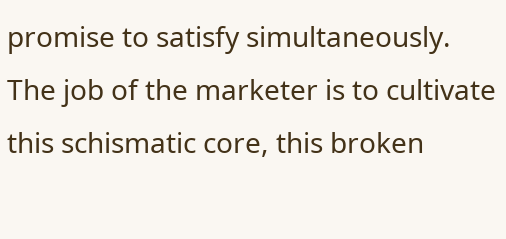promise to satisfy simultaneously. The job of the marketer is to cultivate this schismatic core, this broken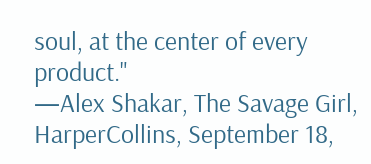soul, at the center of every product."
—Alex Shakar, The Savage Girl, HarperCollins, September 18,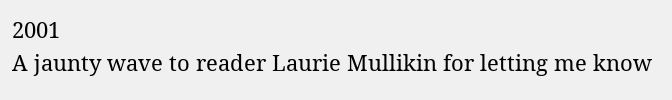2001
A jaunty wave to reader Laurie Mullikin for letting me know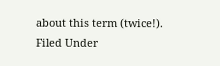about this term (twice!).
Filed Under